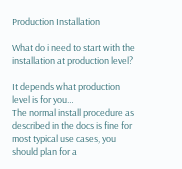Production Installation

What do i need to start with the installation at production level?

It depends what production level is for you…
The normal install procedure as described in the docs is fine for most typical use cases, you should plan for a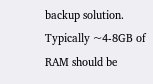backup solution. Typically ~4-8GB of RAM should be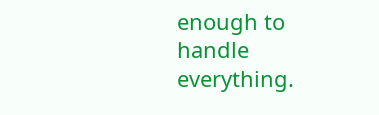enough to handle everything.